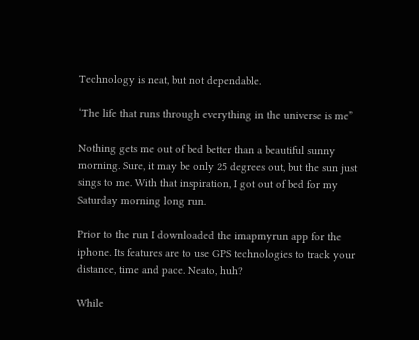Technology is neat, but not dependable.

‘The life that runs through everything in the universe is me”

Nothing gets me out of bed better than a beautiful sunny morning. Sure, it may be only 25 degrees out, but the sun just sings to me. With that inspiration, I got out of bed for my Saturday morning long run.

Prior to the run I downloaded the imapmyrun app for the iphone. Its features are to use GPS technologies to track your distance, time and pace. Neato, huh?

While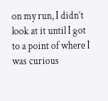on my run, I didn’t look at it until I got to a point of where I was curious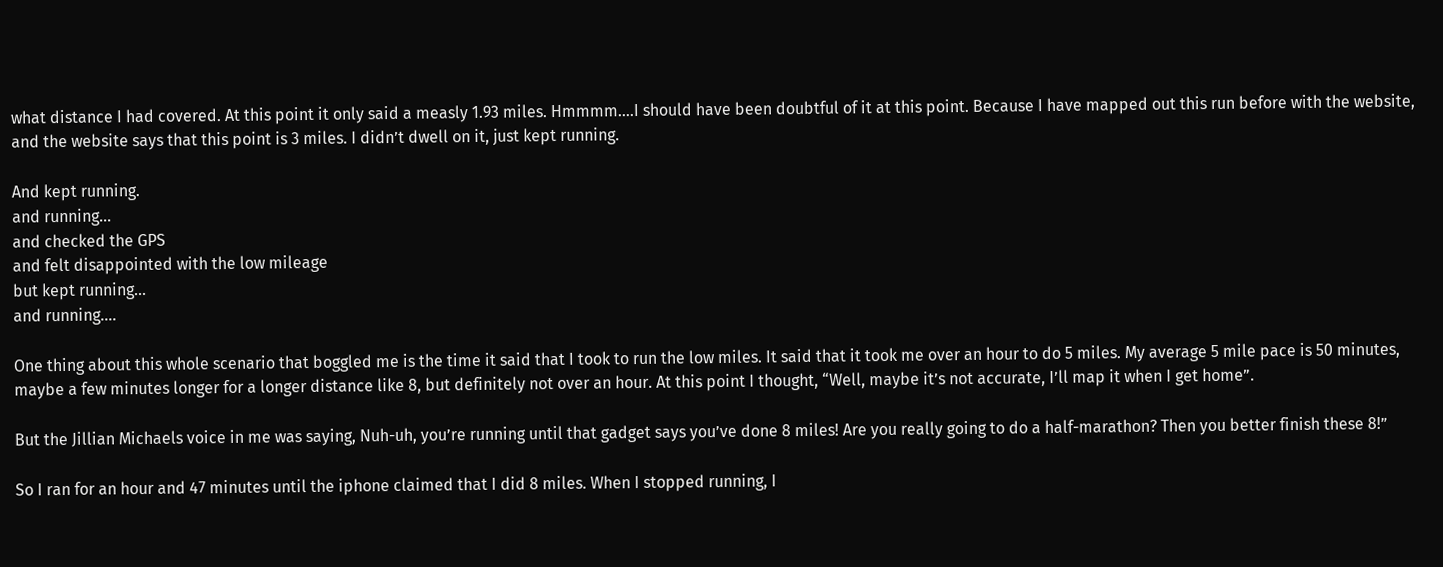what distance I had covered. At this point it only said a measly 1.93 miles. Hmmmm….I should have been doubtful of it at this point. Because I have mapped out this run before with the website, and the website says that this point is 3 miles. I didn’t dwell on it, just kept running.

And kept running.
and running…
and checked the GPS
and felt disappointed with the low mileage
but kept running…
and running….

One thing about this whole scenario that boggled me is the time it said that I took to run the low miles. It said that it took me over an hour to do 5 miles. My average 5 mile pace is 50 minutes, maybe a few minutes longer for a longer distance like 8, but definitely not over an hour. At this point I thought, “Well, maybe it’s not accurate, I’ll map it when I get home”.

But the Jillian Michaels voice in me was saying, Nuh-uh, you’re running until that gadget says you’ve done 8 miles! Are you really going to do a half-marathon? Then you better finish these 8!”

So I ran for an hour and 47 minutes until the iphone claimed that I did 8 miles. When I stopped running, I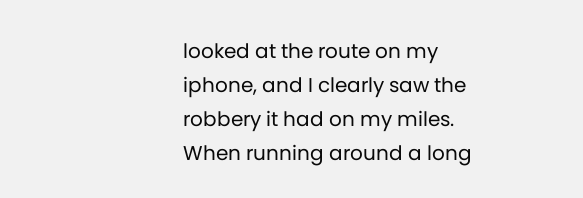looked at the route on my iphone, and I clearly saw the robbery it had on my miles. When running around a long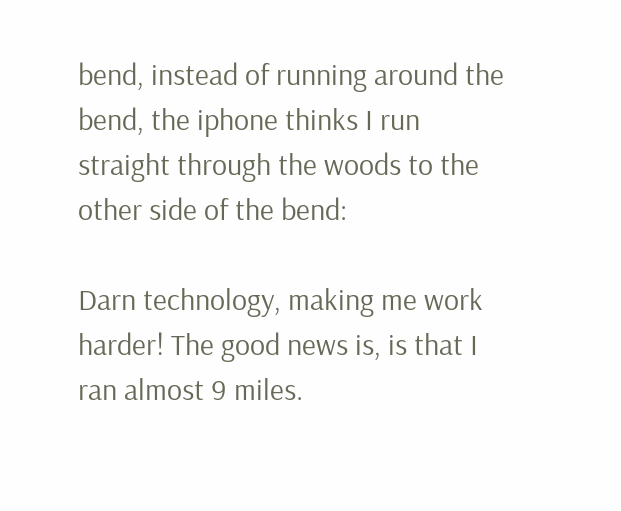bend, instead of running around the bend, the iphone thinks I run straight through the woods to the other side of the bend:

Darn technology, making me work harder! The good news is, is that I ran almost 9 miles.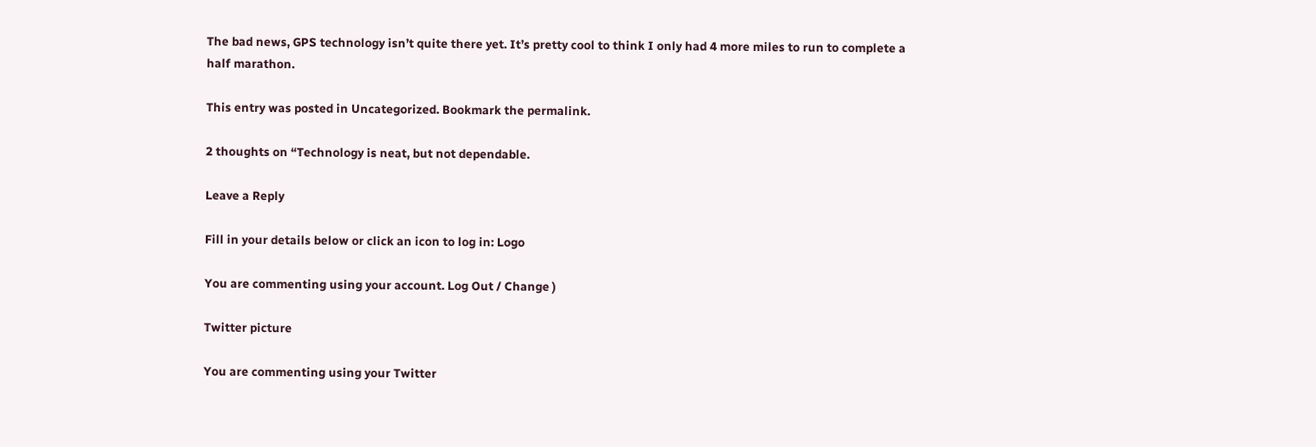The bad news, GPS technology isn’t quite there yet. It’s pretty cool to think I only had 4 more miles to run to complete a half marathon.

This entry was posted in Uncategorized. Bookmark the permalink.

2 thoughts on “Technology is neat, but not dependable.

Leave a Reply

Fill in your details below or click an icon to log in: Logo

You are commenting using your account. Log Out / Change )

Twitter picture

You are commenting using your Twitter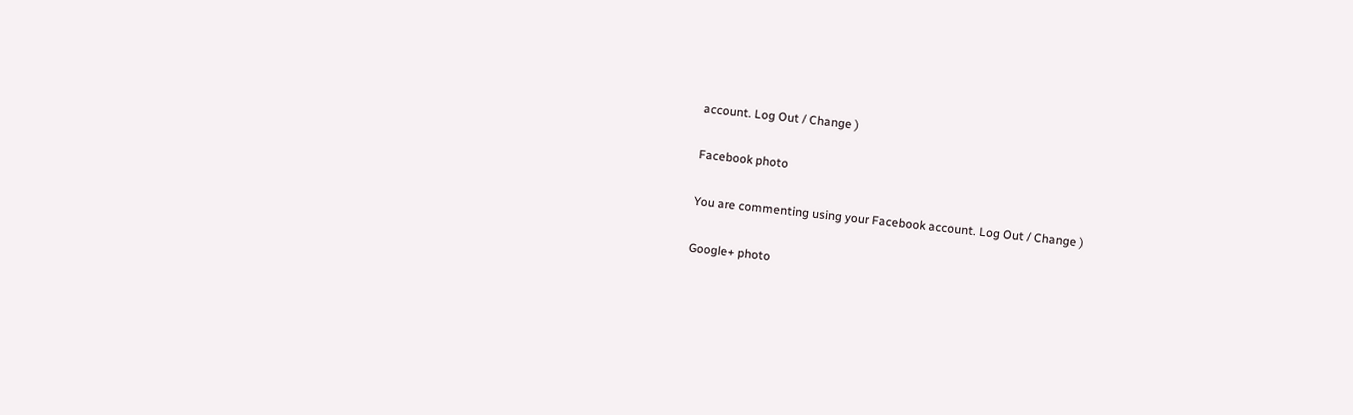account. Log Out / Change )

Facebook photo

You are commenting using your Facebook account. Log Out / Change )

Google+ photo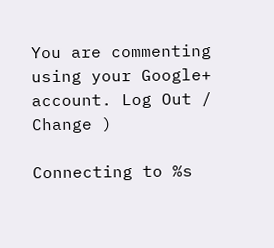You are commenting using your Google+ account. Log Out / Change )

Connecting to %s